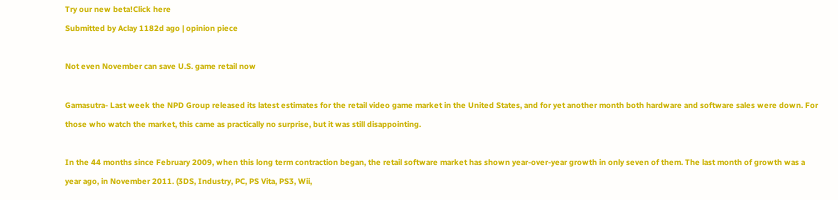Try our new beta!Click here
Submitted by Aclay 1182d ago | opinion piece

Not even November can save U.S. game retail now

Gamasutra- Last week the NPD Group released its latest estimates for the retail video game market in the United States, and for yet another month both hardware and software sales were down. For those who watch the market, this came as practically no surprise, but it was still disappointing.

In the 44 months since February 2009, when this long term contraction began, the retail software market has shown year-over-year growth in only seven of them. The last month of growth was a year ago, in November 2011. (3DS, Industry, PC, PS Vita, PS3, Wii,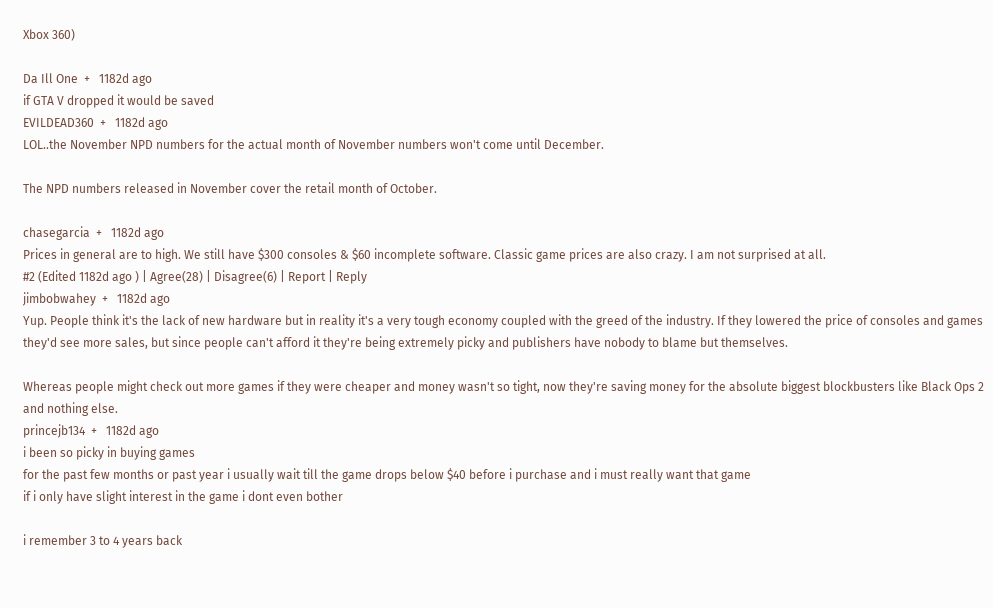Xbox 360)

Da Ill One  +   1182d ago
if GTA V dropped it would be saved
EVILDEAD360  +   1182d ago
LOL..the November NPD numbers for the actual month of November numbers won't come until December.

The NPD numbers released in November cover the retail month of October.

chasegarcia  +   1182d ago
Prices in general are to high. We still have $300 consoles & $60 incomplete software. Classic game prices are also crazy. I am not surprised at all.
#2 (Edited 1182d ago ) | Agree(28) | Disagree(6) | Report | Reply
jimbobwahey  +   1182d ago
Yup. People think it's the lack of new hardware but in reality it's a very tough economy coupled with the greed of the industry. If they lowered the price of consoles and games they'd see more sales, but since people can't afford it they're being extremely picky and publishers have nobody to blame but themselves.

Whereas people might check out more games if they were cheaper and money wasn't so tight, now they're saving money for the absolute biggest blockbusters like Black Ops 2 and nothing else.
princejb134  +   1182d ago
i been so picky in buying games
for the past few months or past year i usually wait till the game drops below $40 before i purchase and i must really want that game
if i only have slight interest in the game i dont even bother

i remember 3 to 4 years back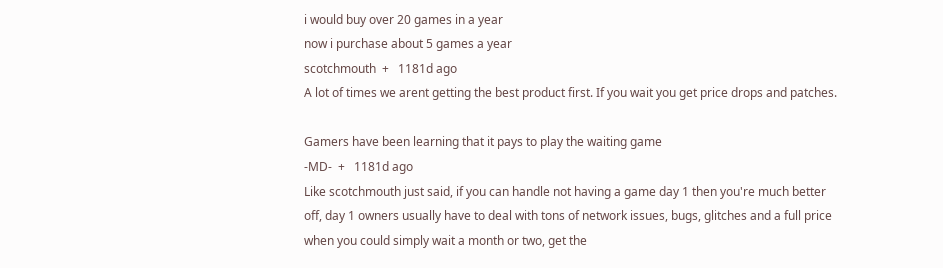i would buy over 20 games in a year
now i purchase about 5 games a year
scotchmouth  +   1181d ago
A lot of times we arent getting the best product first. If you wait you get price drops and patches.

Gamers have been learning that it pays to play the waiting game
-MD-  +   1181d ago
Like scotchmouth just said, if you can handle not having a game day 1 then you're much better off, day 1 owners usually have to deal with tons of network issues, bugs, glitches and a full price when you could simply wait a month or two, get the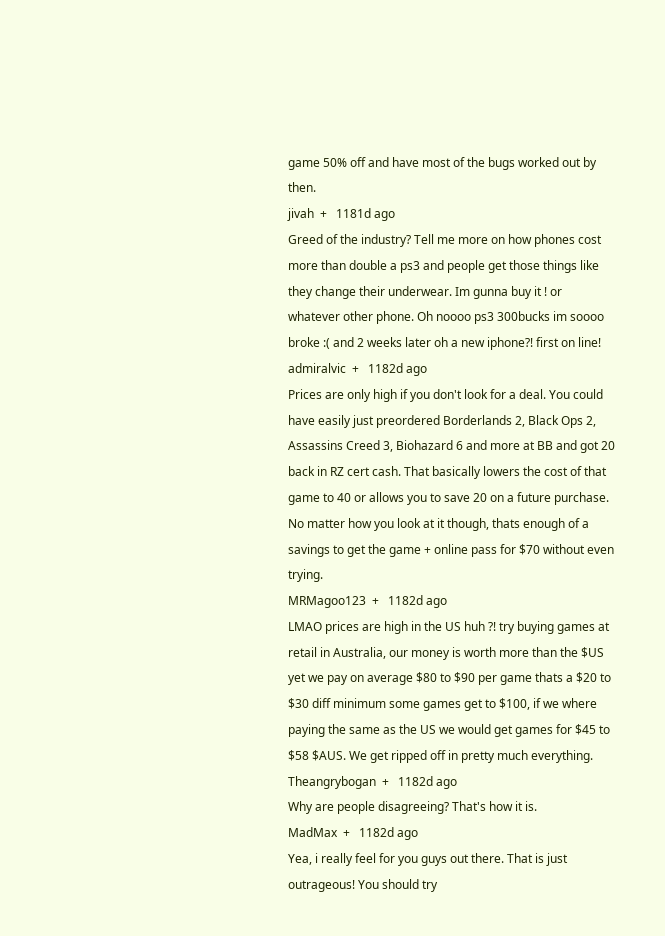game 50% off and have most of the bugs worked out by then.
jivah  +   1181d ago
Greed of the industry? Tell me more on how phones cost more than double a ps3 and people get those things like they change their underwear. Im gunna buy it ! or whatever other phone. Oh noooo ps3 300bucks im soooo broke :( and 2 weeks later oh a new iphone?! first on line!
admiralvic  +   1182d ago
Prices are only high if you don't look for a deal. You could have easily just preordered Borderlands 2, Black Ops 2, Assassins Creed 3, Biohazard 6 and more at BB and got 20 back in RZ cert cash. That basically lowers the cost of that game to 40 or allows you to save 20 on a future purchase. No matter how you look at it though, thats enough of a savings to get the game + online pass for $70 without even trying.
MRMagoo123  +   1182d ago
LMAO prices are high in the US huh ?! try buying games at retail in Australia, our money is worth more than the $US yet we pay on average $80 to $90 per game thats a $20 to $30 diff minimum some games get to $100, if we where paying the same as the US we would get games for $45 to $58 $AUS. We get ripped off in pretty much everything.
Theangrybogan  +   1182d ago
Why are people disagreeing? That's how it is.
MadMax  +   1182d ago
Yea, i really feel for you guys out there. That is just outrageous! You should try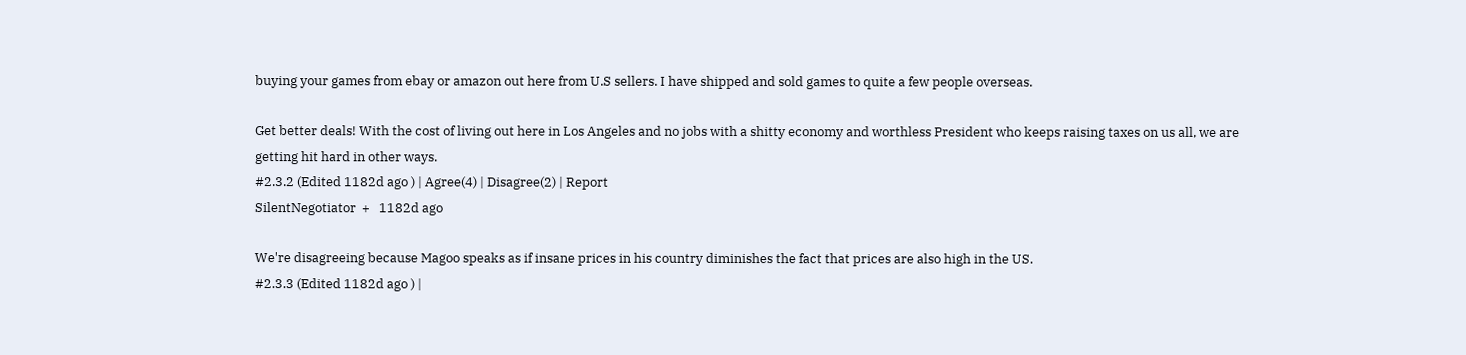buying your games from ebay or amazon out here from U.S sellers. I have shipped and sold games to quite a few people overseas.

Get better deals! With the cost of living out here in Los Angeles and no jobs with a shitty economy and worthless President who keeps raising taxes on us all, we are getting hit hard in other ways.
#2.3.2 (Edited 1182d ago ) | Agree(4) | Disagree(2) | Report
SilentNegotiator  +   1182d ago

We're disagreeing because Magoo speaks as if insane prices in his country diminishes the fact that prices are also high in the US.
#2.3.3 (Edited 1182d ago ) |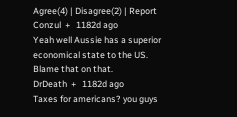Agree(4) | Disagree(2) | Report
Conzul  +   1182d ago
Yeah well Aussie has a superior economical state to the US. Blame that on that.
DrDeath  +   1182d ago
Taxes for americans? you guys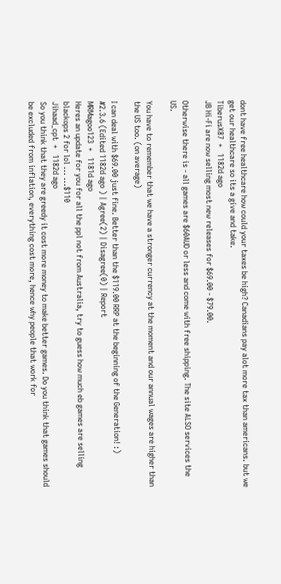dont have free healthcare how could your taxes be high? Canadians pay alot more tax than americans. but we get our healthcare so its a give and take.
TiberusX87  +   1182d ago
JB Hi-Fi are now selling most new releases for $69.00 - $79.00.

Otherwise there is - all games are $60AUD or less and come with free shipping. The site ALSO services the US.

You have to remember that we have a stronger currency at the moment and our annual wages are higher than the US too. (on average)

I can deal with $69.00 just fine. Better than the $119.00 RRP at the beginning of the Generation! :)
#2.3.6 (Edited 1182d ago ) | Agree(2) | Disagree(0) | Report
MRMagoo123  +   1181d ago
Heres an update for you for all the ppl not from Australia, try to guess how much eb games are selling blackops 2 for lol ... ...$110
Jihaad_cpt  +   1182d ago
So you think that they are greedy it cost more money to make better games. Do you think that games should be excluded from inflation, everything cost more, hence why people that work for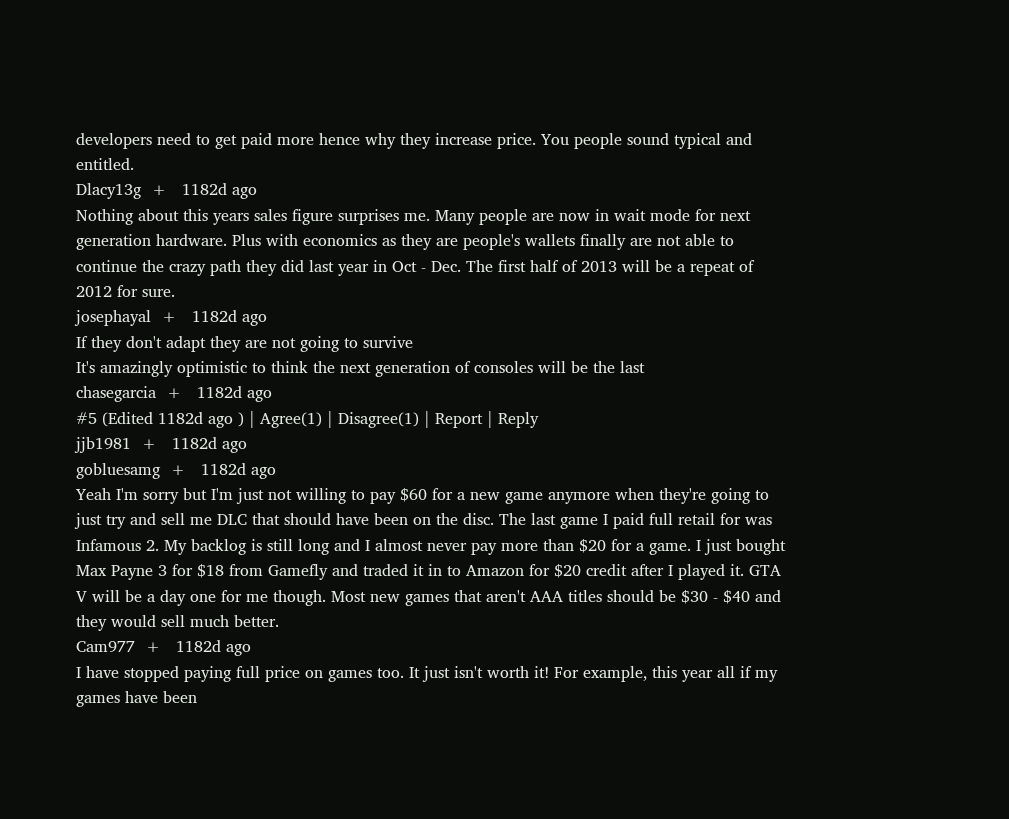developers need to get paid more hence why they increase price. You people sound typical and entitled.
Dlacy13g  +   1182d ago
Nothing about this years sales figure surprises me. Many people are now in wait mode for next generation hardware. Plus with economics as they are people's wallets finally are not able to continue the crazy path they did last year in Oct - Dec. The first half of 2013 will be a repeat of 2012 for sure.
josephayal  +   1182d ago
If they don't adapt they are not going to survive
It's amazingly optimistic to think the next generation of consoles will be the last
chasegarcia  +   1182d ago
#5 (Edited 1182d ago ) | Agree(1) | Disagree(1) | Report | Reply
jjb1981  +   1182d ago
gobluesamg  +   1182d ago
Yeah I'm sorry but I'm just not willing to pay $60 for a new game anymore when they're going to just try and sell me DLC that should have been on the disc. The last game I paid full retail for was Infamous 2. My backlog is still long and I almost never pay more than $20 for a game. I just bought Max Payne 3 for $18 from Gamefly and traded it in to Amazon for $20 credit after I played it. GTA V will be a day one for me though. Most new games that aren't AAA titles should be $30 - $40 and they would sell much better.
Cam977  +   1182d ago
I have stopped paying full price on games too. It just isn't worth it! For example, this year all if my games have been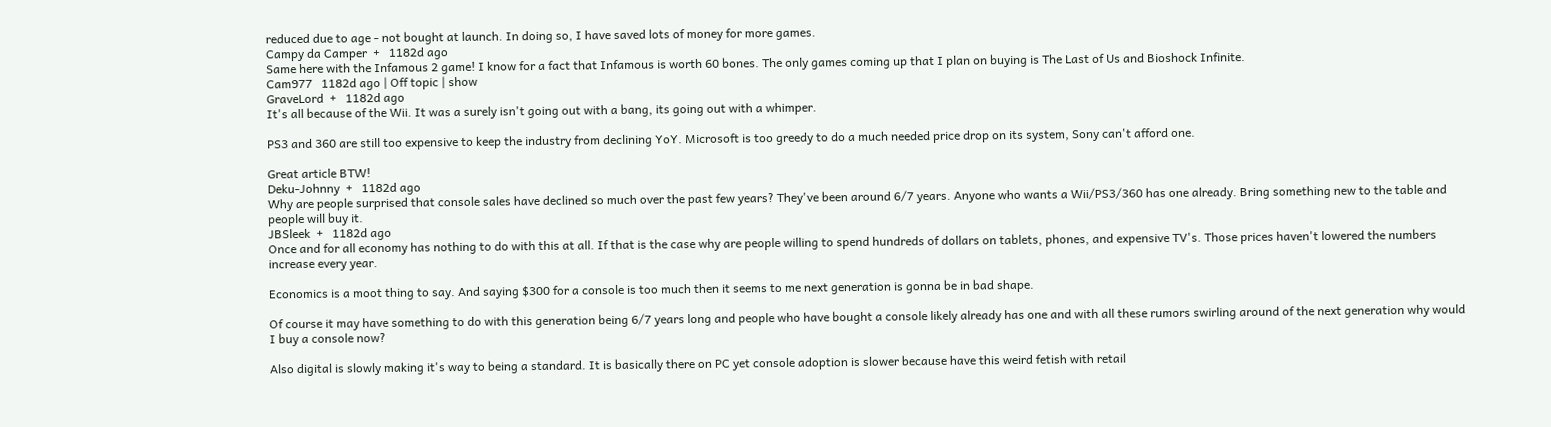reduced due to age - not bought at launch. In doing so, I have saved lots of money for more games.
Campy da Camper  +   1182d ago
Same here with the Infamous 2 game! I know for a fact that Infamous is worth 60 bones. The only games coming up that I plan on buying is The Last of Us and Bioshock Infinite.
Cam977   1182d ago | Off topic | show
GraveLord  +   1182d ago
It's all because of the Wii. It was a surely isn't going out with a bang, its going out with a whimper.

PS3 and 360 are still too expensive to keep the industry from declining YoY. Microsoft is too greedy to do a much needed price drop on its system, Sony can't afford one.

Great article BTW!
Deku-Johnny  +   1182d ago
Why are people surprised that console sales have declined so much over the past few years? They've been around 6/7 years. Anyone who wants a Wii/PS3/360 has one already. Bring something new to the table and people will buy it.
JBSleek  +   1182d ago
Once and for all economy has nothing to do with this at all. If that is the case why are people willing to spend hundreds of dollars on tablets, phones, and expensive TV's. Those prices haven't lowered the numbers increase every year.

Economics is a moot thing to say. And saying $300 for a console is too much then it seems to me next generation is gonna be in bad shape.

Of course it may have something to do with this generation being 6/7 years long and people who have bought a console likely already has one and with all these rumors swirling around of the next generation why would I buy a console now?

Also digital is slowly making it's way to being a standard. It is basically there on PC yet console adoption is slower because have this weird fetish with retail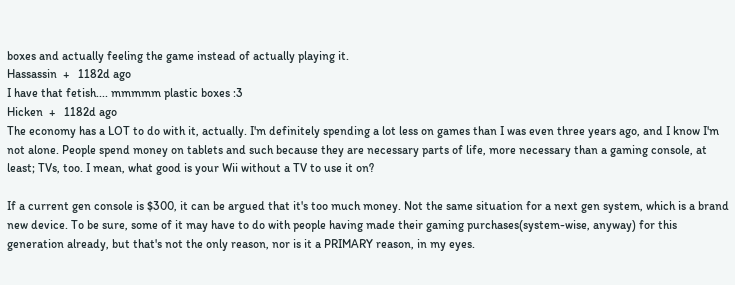boxes and actually feeling the game instead of actually playing it.
Hassassin  +   1182d ago
I have that fetish.... mmmmm plastic boxes :3
Hicken  +   1182d ago
The economy has a LOT to do with it, actually. I'm definitely spending a lot less on games than I was even three years ago, and I know I'm not alone. People spend money on tablets and such because they are necessary parts of life, more necessary than a gaming console, at least; TVs, too. I mean, what good is your Wii without a TV to use it on?

If a current gen console is $300, it can be argued that it's too much money. Not the same situation for a next gen system, which is a brand new device. To be sure, some of it may have to do with people having made their gaming purchases(system-wise, anyway) for this generation already, but that's not the only reason, nor is it a PRIMARY reason, in my eyes.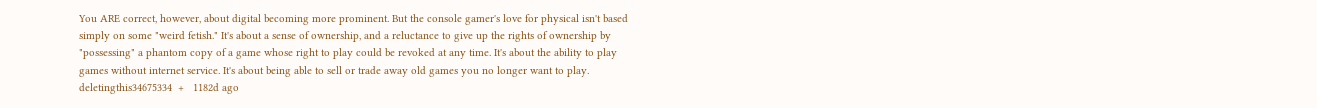You ARE correct, however, about digital becoming more prominent. But the console gamer's love for physical isn't based simply on some "weird fetish." It's about a sense of ownership, and a reluctance to give up the rights of ownership by "possessing" a phantom copy of a game whose right to play could be revoked at any time. It's about the ability to play games without internet service. It's about being able to sell or trade away old games you no longer want to play.
deletingthis34675334  +   1182d ago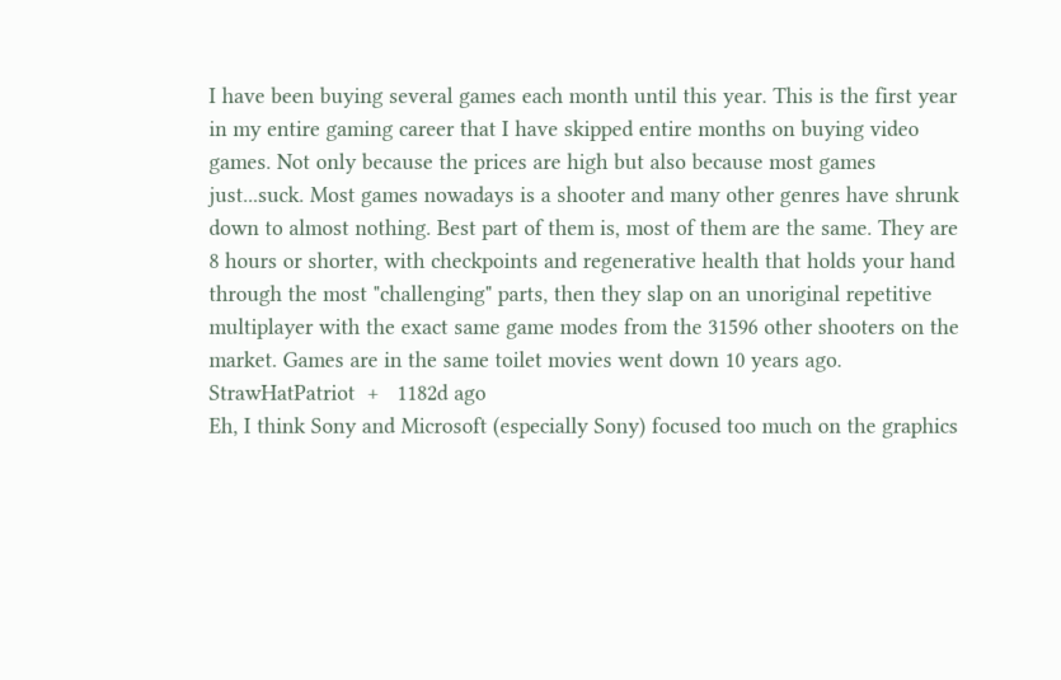I have been buying several games each month until this year. This is the first year in my entire gaming career that I have skipped entire months on buying video games. Not only because the prices are high but also because most games just...suck. Most games nowadays is a shooter and many other genres have shrunk down to almost nothing. Best part of them is, most of them are the same. They are 8 hours or shorter, with checkpoints and regenerative health that holds your hand through the most "challenging" parts, then they slap on an unoriginal repetitive multiplayer with the exact same game modes from the 31596 other shooters on the market. Games are in the same toilet movies went down 10 years ago.
StrawHatPatriot  +   1182d ago
Eh, I think Sony and Microsoft (especially Sony) focused too much on the graphics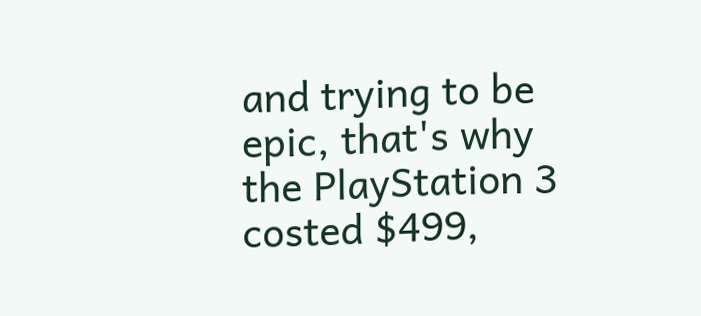and trying to be epic, that's why the PlayStation 3 costed $499,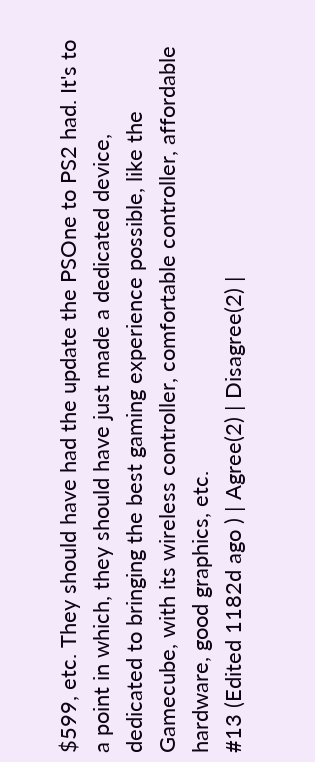$599, etc. They should have had the update the PSOne to PS2 had. It's to a point in which, they should have just made a dedicated device, dedicated to bringing the best gaming experience possible, like the Gamecube, with its wireless controller, comfortable controller, affordable hardware, good graphics, etc.
#13 (Edited 1182d ago ) | Agree(2) | Disagree(2) |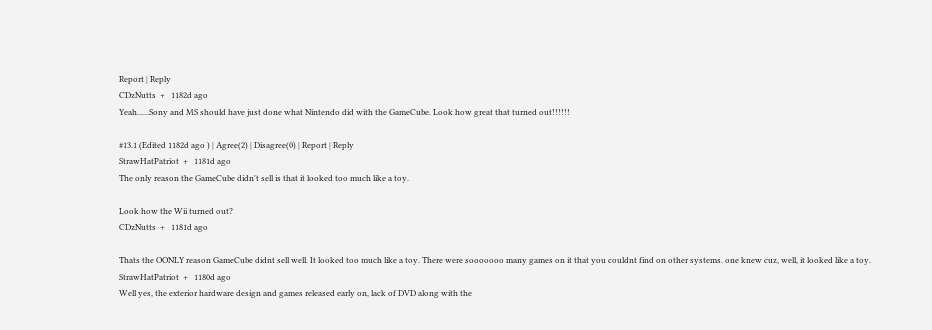Report | Reply
CDzNutts  +   1182d ago
Yeah......Sony and MS should have just done what Nintendo did with the GameCube. Look how great that turned out!!!!!!

#13.1 (Edited 1182d ago ) | Agree(2) | Disagree(0) | Report | Reply
StrawHatPatriot  +   1181d ago
The only reason the GameCube didn't sell is that it looked too much like a toy.

Look how the Wii turned out?
CDzNutts  +   1181d ago

Thats the OONLY reason GameCube didnt sell well. It looked too much like a toy. There were sooooooo many games on it that you couldnt find on other systems. one knew cuz, well, it looked like a toy.
StrawHatPatriot  +   1180d ago
Well yes, the exterior hardware design and games released early on, lack of DVD along with the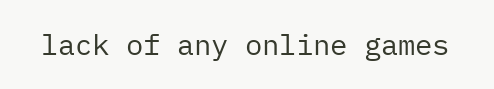lack of any online games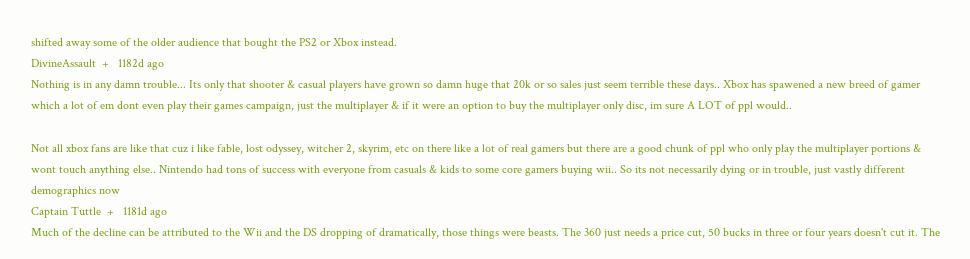shifted away some of the older audience that bought the PS2 or Xbox instead.
DivineAssault  +   1182d ago
Nothing is in any damn trouble... Its only that shooter & casual players have grown so damn huge that 20k or so sales just seem terrible these days.. Xbox has spawened a new breed of gamer which a lot of em dont even play their games campaign, just the multiplayer & if it were an option to buy the multiplayer only disc, im sure A LOT of ppl would..

Not all xbox fans are like that cuz i like fable, lost odyssey, witcher 2, skyrim, etc on there like a lot of real gamers but there are a good chunk of ppl who only play the multiplayer portions & wont touch anything else.. Nintendo had tons of success with everyone from casuals & kids to some core gamers buying wii.. So its not necessarily dying or in trouble, just vastly different demographics now
Captain Tuttle  +   1181d ago
Much of the decline can be attributed to the Wii and the DS dropping of dramatically, those things were beasts. The 360 just needs a price cut, 50 bucks in three or four years doesn't cut it. The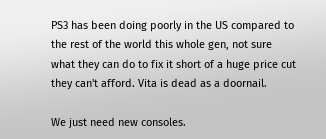PS3 has been doing poorly in the US compared to the rest of the world this whole gen, not sure what they can do to fix it short of a huge price cut they can't afford. Vita is dead as a doornail.

We just need new consoles.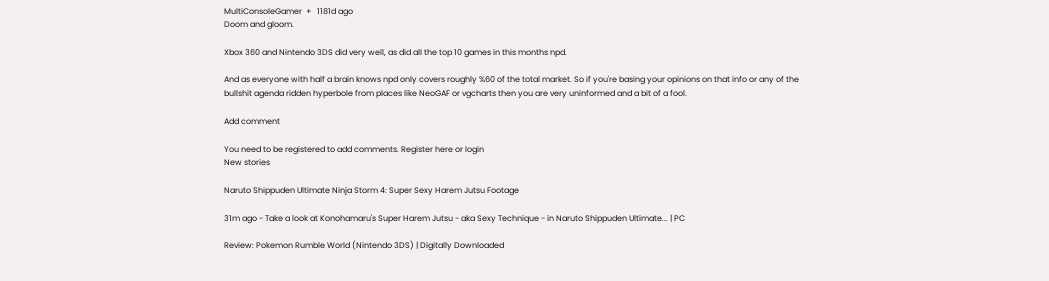MultiConsoleGamer  +   1181d ago
Doom and gloom.

Xbox 360 and Nintendo 3DS did very well, as did all the top 10 games in this months npd.

And as everyone with half a brain knows npd only covers roughly %60 of the total market. So if you're basing your opinions on that info or any of the bullshit agenda ridden hyperbole from places like NeoGAF or vgcharts then you are very uninformed and a bit of a fool.

Add comment

You need to be registered to add comments. Register here or login
New stories

Naruto Shippuden Ultimate Ninja Storm 4: Super Sexy Harem Jutsu Footage

31m ago - Take a look at Konohamaru's Super Harem Jutsu - aka Sexy Technique - in Naruto Shippuden Ultimate... | PC

Review: Pokemon Rumble World (Nintendo 3DS) | Digitally Downloaded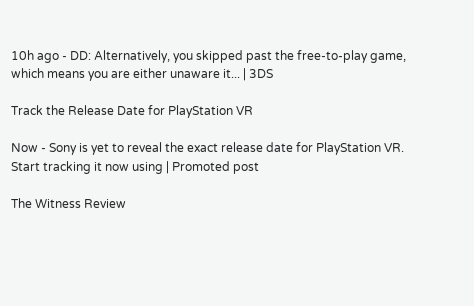10h ago - DD: Alternatively, you skipped past the free-to-play game, which means you are either unaware it... | 3DS

Track the Release Date for PlayStation VR

Now - Sony is yet to reveal the exact release date for PlayStation VR. Start tracking it now using | Promoted post

The Witness Review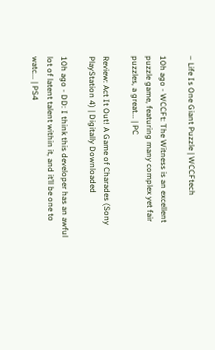– Life Is One Giant Puzzle | WCCFtech

10h ago - WCCFt: The Witness is an excellent puzzle game, featuring many complex yet fair puzzles, a great... | PC

Review: Act It Out! A Game of Charades (Sony PlayStation 4) | Digitally Downloaded

10h ago - DD: I think this developer has an awful lot of latent talent within it, and it’ll be one to watc... | PS4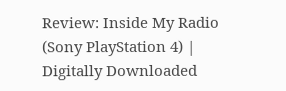Review: Inside My Radio (Sony PlayStation 4) | Digitally Downloaded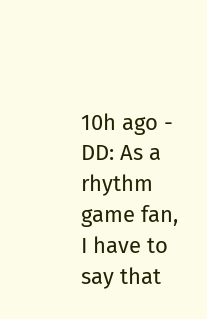10h ago - DD: As a rhythm game fan, I have to say that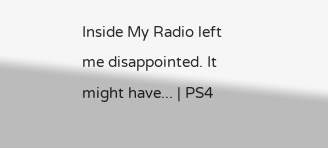Inside My Radio left me disappointed. It might have... | PS4